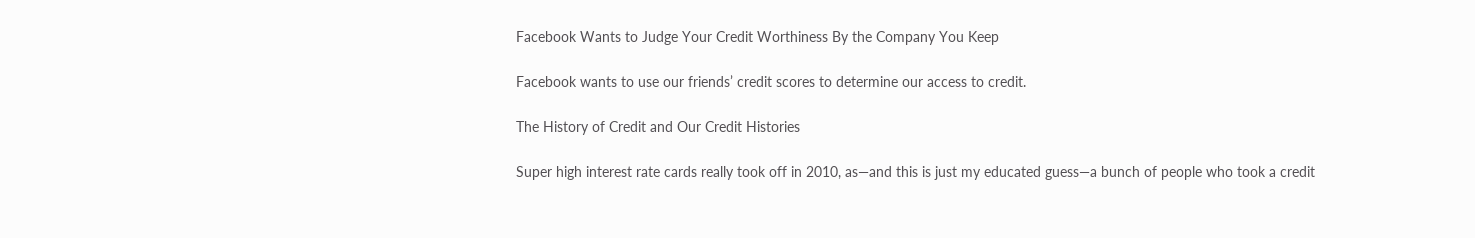Facebook Wants to Judge Your Credit Worthiness By the Company You Keep

Facebook wants to use our friends’ credit scores to determine our access to credit.

The History of Credit and Our Credit Histories

Super high interest rate cards really took off in 2010, as—and this is just my educated guess—a bunch of people who took a credit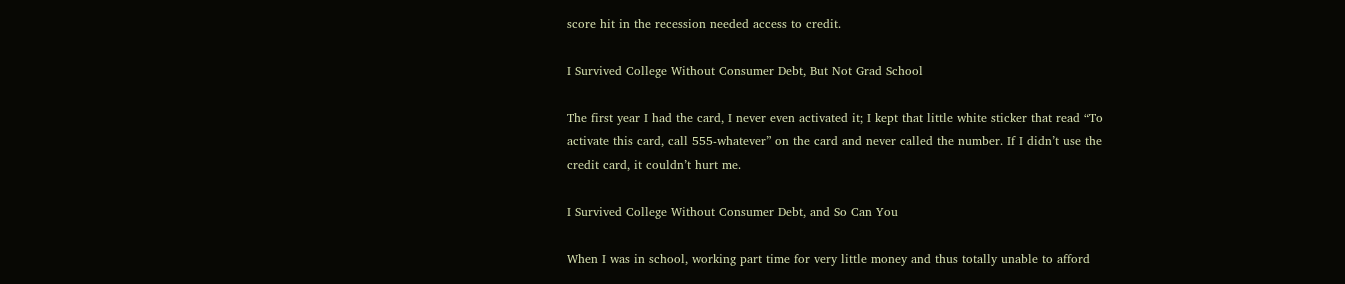score hit in the recession needed access to credit.

I Survived College Without Consumer Debt, But Not Grad School

The first year I had the card, I never even activated it; I kept that little white sticker that read “To activate this card, call 555-whatever” on the card and never called the number. If I didn’t use the credit card, it couldn’t hurt me.

I Survived College Without Consumer Debt, and So Can You

When I was in school, working part time for very little money and thus totally unable to afford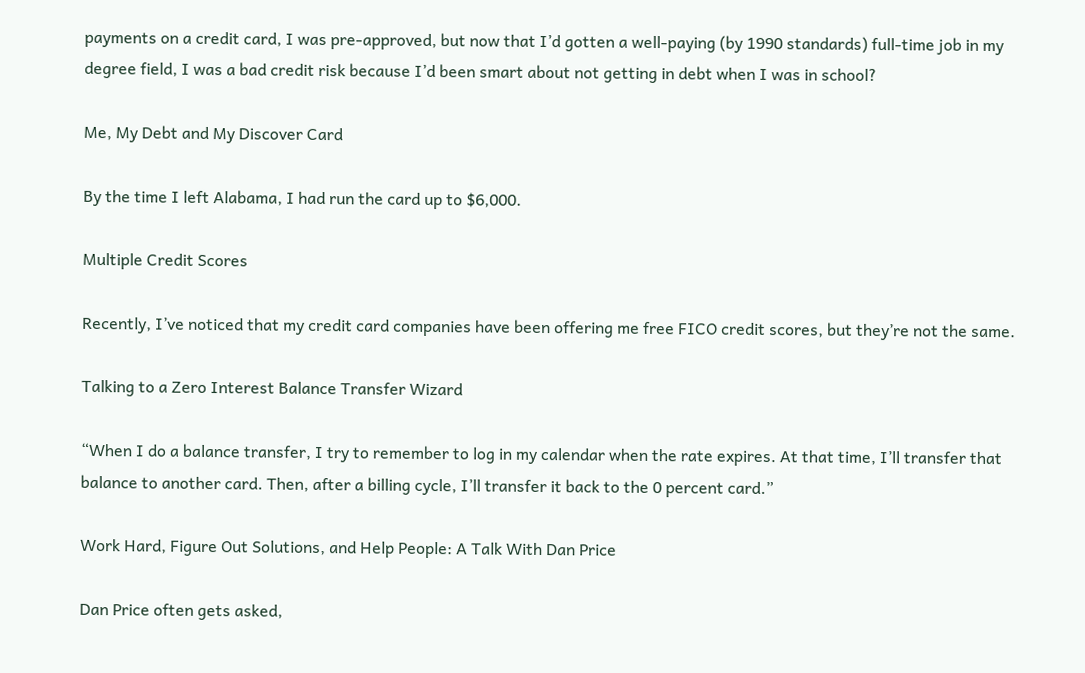payments on a credit card, I was pre-approved, but now that I’d gotten a well-paying (by 1990 standards) full-time job in my degree field, I was a bad credit risk because I’d been smart about not getting in debt when I was in school?

Me, My Debt and My Discover Card

By the time I left Alabama, I had run the card up to $6,000.

Multiple Credit Scores

Recently, I’ve noticed that my credit card companies have been offering me free FICO credit scores, but they’re not the same.

Talking to a Zero Interest Balance Transfer Wizard

“When I do a balance transfer, I try to remember to log in my calendar when the rate expires. At that time, I’ll transfer that balance to another card. Then, after a billing cycle, I’ll transfer it back to the 0 percent card.”

Work Hard, Figure Out Solutions, and Help People: A Talk With Dan Price

Dan Price often gets asked,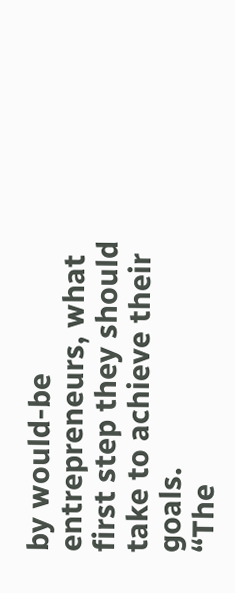by would-be entrepreneurs, what first step they should take to achieve their goals.
“The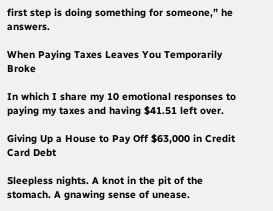first step is doing something for someone,” he answers.

When Paying Taxes Leaves You Temporarily Broke

In which I share my 10 emotional responses to paying my taxes and having $41.51 left over.

Giving Up a House to Pay Off $63,000 in Credit Card Debt

Sleepless nights. A knot in the pit of the stomach. A gnawing sense of unease.